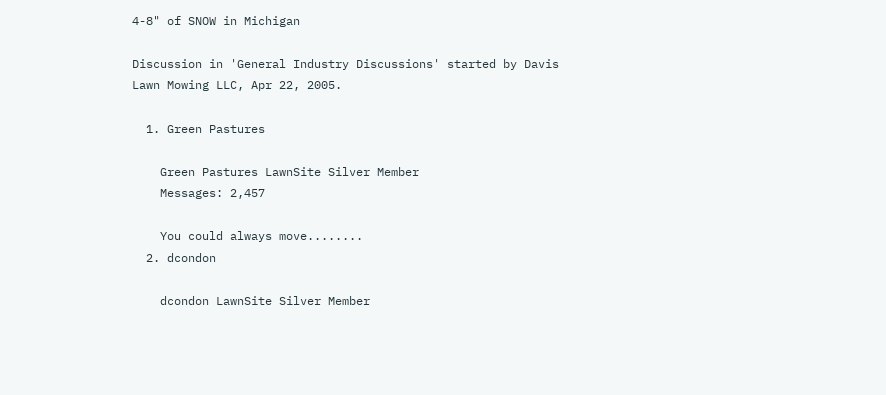4-8" of SNOW in Michigan

Discussion in 'General Industry Discussions' started by Davis Lawn Mowing LLC, Apr 22, 2005.

  1. Green Pastures

    Green Pastures LawnSite Silver Member
    Messages: 2,457

    You could always move........
  2. dcondon

    dcondon LawnSite Silver Member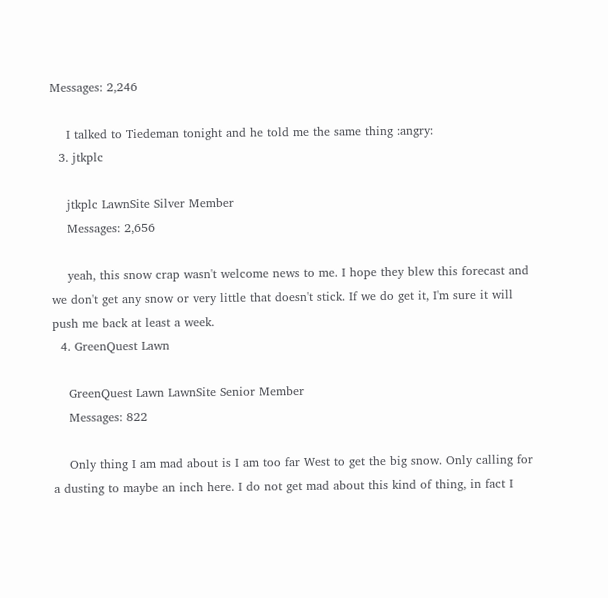Messages: 2,246

    I talked to Tiedeman tonight and he told me the same thing :angry:
  3. jtkplc

    jtkplc LawnSite Silver Member
    Messages: 2,656

    yeah, this snow crap wasn't welcome news to me. I hope they blew this forecast and we don't get any snow or very little that doesn't stick. If we do get it, I'm sure it will push me back at least a week.
  4. GreenQuest Lawn

    GreenQuest Lawn LawnSite Senior Member
    Messages: 822

    Only thing I am mad about is I am too far West to get the big snow. Only calling for a dusting to maybe an inch here. I do not get mad about this kind of thing, in fact I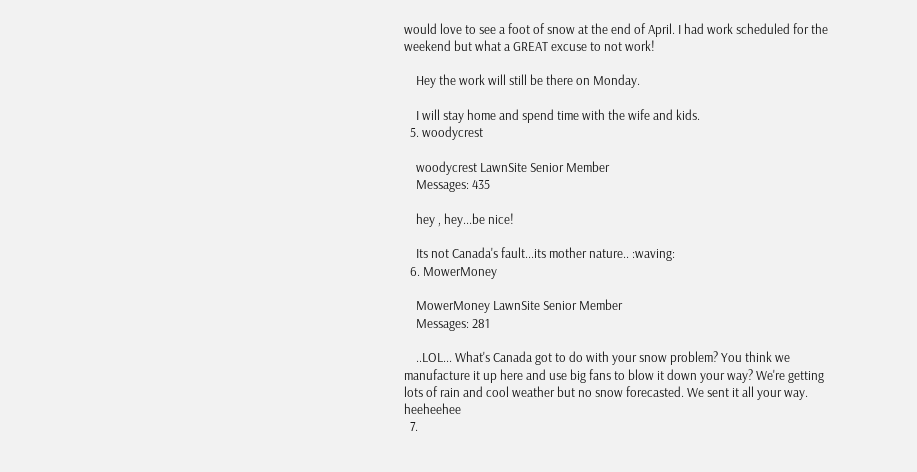would love to see a foot of snow at the end of April. I had work scheduled for the weekend but what a GREAT excuse to not work!

    Hey the work will still be there on Monday.

    I will stay home and spend time with the wife and kids.
  5. woodycrest

    woodycrest LawnSite Senior Member
    Messages: 435

    hey , hey...be nice!

    Its not Canada's fault...its mother nature.. :waving:
  6. MowerMoney

    MowerMoney LawnSite Senior Member
    Messages: 281

    ..LOL... What's Canada got to do with your snow problem? You think we manufacture it up here and use big fans to blow it down your way? We're getting lots of rain and cool weather but no snow forecasted. We sent it all your way. heeheehee
  7.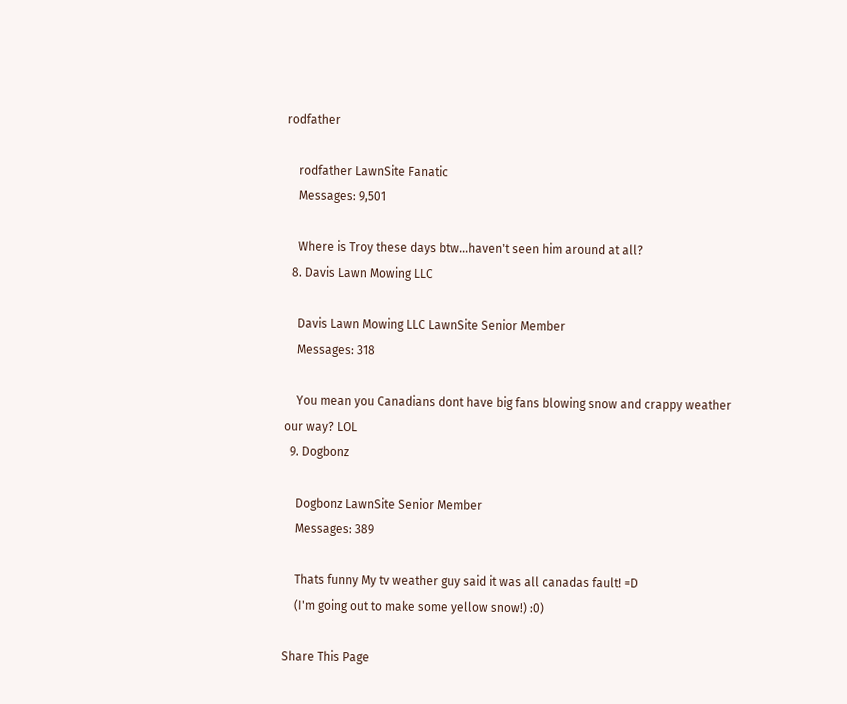rodfather

    rodfather LawnSite Fanatic
    Messages: 9,501

    Where is Troy these days btw...haven't seen him around at all?
  8. Davis Lawn Mowing LLC

    Davis Lawn Mowing LLC LawnSite Senior Member
    Messages: 318

    You mean you Canadians dont have big fans blowing snow and crappy weather our way? LOL
  9. Dogbonz

    Dogbonz LawnSite Senior Member
    Messages: 389

    Thats funny My tv weather guy said it was all canadas fault! =D
    (I'm going out to make some yellow snow!) :0)

Share This Page